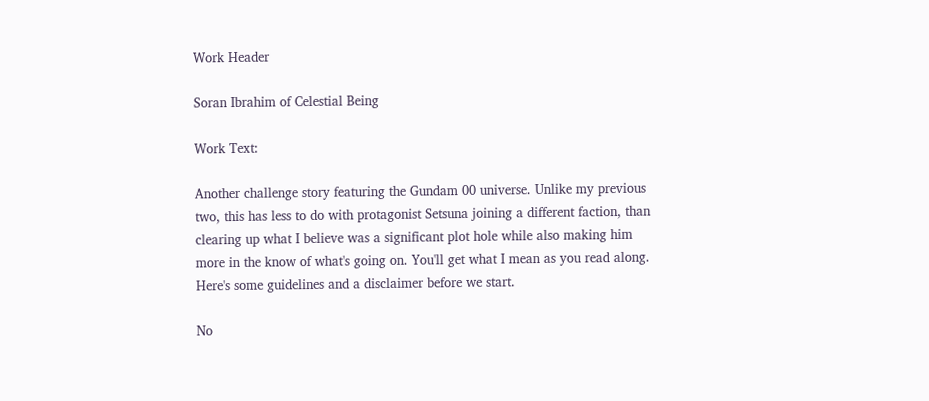Work Header

Soran Ibrahim of Celestial Being

Work Text:

Another challenge story featuring the Gundam 00 universe. Unlike my previous two, this has less to do with protagonist Setsuna joining a different faction, than clearing up what I believe was a significant plot hole while also making him more in the know of what's going on. You'll get what I mean as you read along. Here's some guidelines and a disclaimer before we start.

No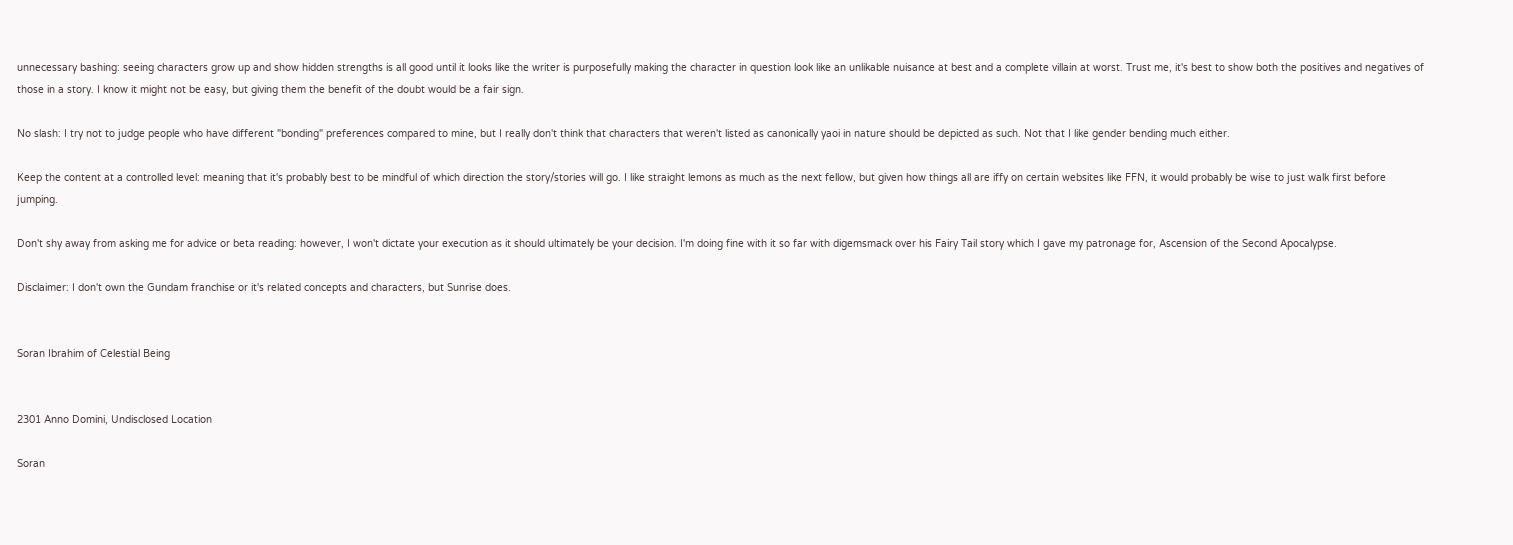unnecessary bashing: seeing characters grow up and show hidden strengths is all good until it looks like the writer is purposefully making the character in question look like an unlikable nuisance at best and a complete villain at worst. Trust me, it's best to show both the positives and negatives of those in a story. I know it might not be easy, but giving them the benefit of the doubt would be a fair sign.

No slash: I try not to judge people who have different "bonding" preferences compared to mine, but I really don't think that characters that weren't listed as canonically yaoi in nature should be depicted as such. Not that I like gender bending much either.

Keep the content at a controlled level: meaning that it's probably best to be mindful of which direction the story/stories will go. I like straight lemons as much as the next fellow, but given how things all are iffy on certain websites like FFN, it would probably be wise to just walk first before jumping.

Don't shy away from asking me for advice or beta reading: however, I won't dictate your execution as it should ultimately be your decision. I'm doing fine with it so far with digemsmack over his Fairy Tail story which I gave my patronage for, Ascension of the Second Apocalypse.

Disclaimer: I don't own the Gundam franchise or it's related concepts and characters, but Sunrise does.


Soran Ibrahim of Celestial Being


2301 Anno Domini, Undisclosed Location

Soran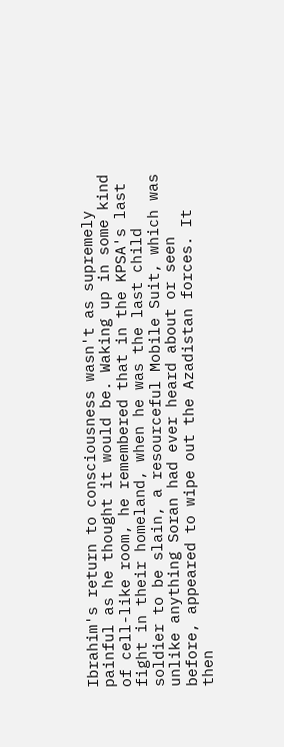Ibrahim's return to consciousness wasn't as supremely painful as he thought it would be. Waking up in some kind of cell-like room, he remembered that in the KPSA's last fight in their homeland, when he was the last child soldier to be slain, a resourceful Mobile Suit, which was unlike anything Soran had ever heard about or seen before, appeared to wipe out the Azadistan forces. It then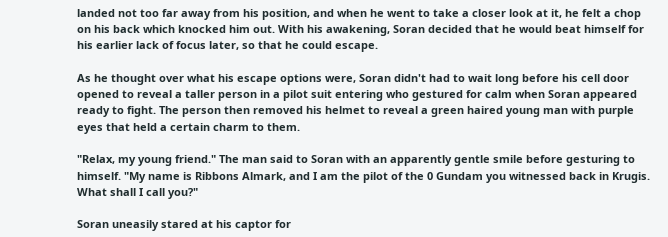landed not too far away from his position, and when he went to take a closer look at it, he felt a chop on his back which knocked him out. With his awakening, Soran decided that he would beat himself for his earlier lack of focus later, so that he could escape.

As he thought over what his escape options were, Soran didn't had to wait long before his cell door opened to reveal a taller person in a pilot suit entering who gestured for calm when Soran appeared ready to fight. The person then removed his helmet to reveal a green haired young man with purple eyes that held a certain charm to them.

"Relax, my young friend." The man said to Soran with an apparently gentle smile before gesturing to himself. "My name is Ribbons Almark, and I am the pilot of the 0 Gundam you witnessed back in Krugis. What shall I call you?"

Soran uneasily stared at his captor for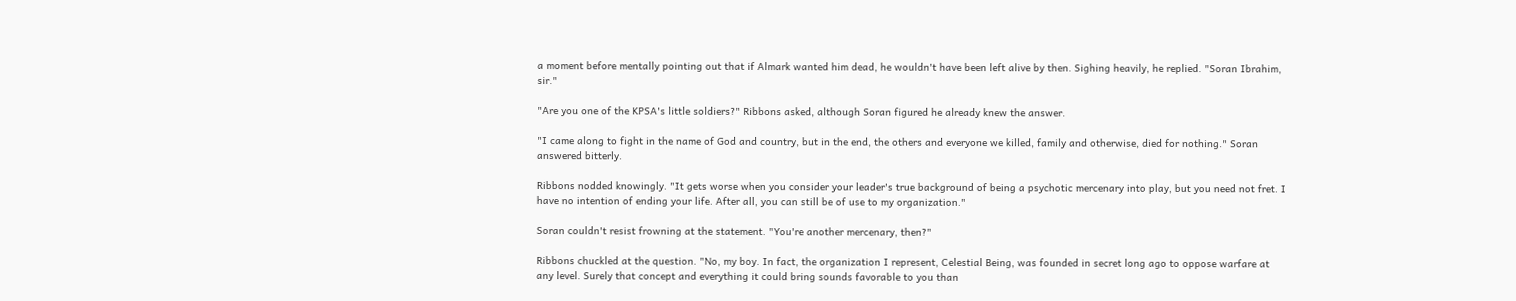a moment before mentally pointing out that if Almark wanted him dead, he wouldn't have been left alive by then. Sighing heavily, he replied. "Soran Ibrahim, sir."

"Are you one of the KPSA's little soldiers?" Ribbons asked, although Soran figured he already knew the answer.

"I came along to fight in the name of God and country, but in the end, the others and everyone we killed, family and otherwise, died for nothing." Soran answered bitterly.

Ribbons nodded knowingly. "It gets worse when you consider your leader's true background of being a psychotic mercenary into play, but you need not fret. I have no intention of ending your life. After all, you can still be of use to my organization."

Soran couldn't resist frowning at the statement. "You're another mercenary, then?"

Ribbons chuckled at the question. "No, my boy. In fact, the organization I represent, Celestial Being, was founded in secret long ago to oppose warfare at any level. Surely that concept and everything it could bring sounds favorable to you than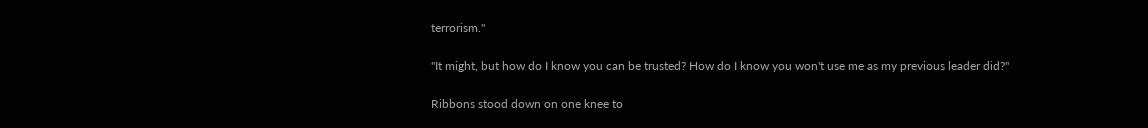terrorism."

"It might, but how do I know you can be trusted? How do I know you won't use me as my previous leader did?"

Ribbons stood down on one knee to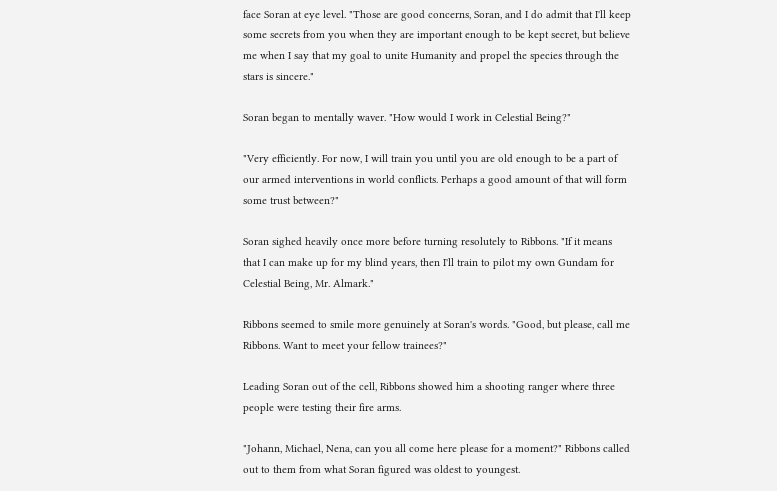face Soran at eye level. "Those are good concerns, Soran, and I do admit that I'll keep some secrets from you when they are important enough to be kept secret, but believe me when I say that my goal to unite Humanity and propel the species through the stars is sincere."

Soran began to mentally waver. "How would I work in Celestial Being?"

"Very efficiently. For now, I will train you until you are old enough to be a part of our armed interventions in world conflicts. Perhaps a good amount of that will form some trust between?"

Soran sighed heavily once more before turning resolutely to Ribbons. "If it means that I can make up for my blind years, then I'll train to pilot my own Gundam for Celestial Being, Mr. Almark."

Ribbons seemed to smile more genuinely at Soran's words. "Good, but please, call me Ribbons. Want to meet your fellow trainees?"

Leading Soran out of the cell, Ribbons showed him a shooting ranger where three people were testing their fire arms.

"Johann, Michael, Nena, can you all come here please for a moment?" Ribbons called out to them from what Soran figured was oldest to youngest.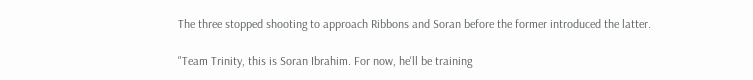The three stopped shooting to approach Ribbons and Soran before the former introduced the latter.

"Team Trinity, this is Soran Ibrahim. For now, he'll be training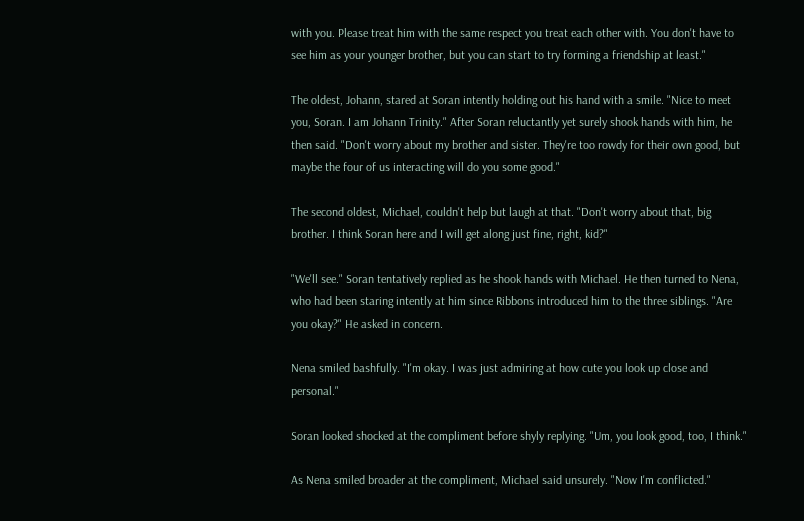with you. Please treat him with the same respect you treat each other with. You don't have to see him as your younger brother, but you can start to try forming a friendship at least."

The oldest, Johann, stared at Soran intently holding out his hand with a smile. "Nice to meet you, Soran. I am Johann Trinity." After Soran reluctantly yet surely shook hands with him, he then said. "Don't worry about my brother and sister. They're too rowdy for their own good, but maybe the four of us interacting will do you some good."

The second oldest, Michael, couldn't help but laugh at that. "Don't worry about that, big brother. I think Soran here and I will get along just fine, right, kid?"

"We'll see." Soran tentatively replied as he shook hands with Michael. He then turned to Nena, who had been staring intently at him since Ribbons introduced him to the three siblings. "Are you okay?" He asked in concern.

Nena smiled bashfully. "I'm okay. I was just admiring at how cute you look up close and personal."

Soran looked shocked at the compliment before shyly replying. "Um, you look good, too, I think."

As Nena smiled broader at the compliment, Michael said unsurely. "Now I'm conflicted."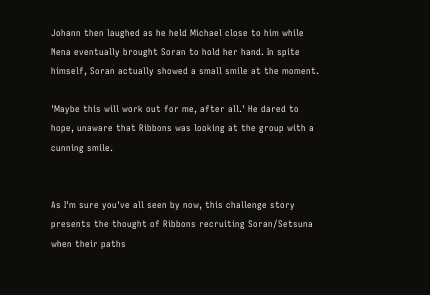Johann then laughed as he held Michael close to him while Nena eventually brought Soran to hold her hand. In spite himself, Soran actually showed a small smile at the moment.

'Maybe this will work out for me, after all.' He dared to hope, unaware that Ribbons was looking at the group with a cunning smile.


As I'm sure you've all seen by now, this challenge story presents the thought of Ribbons recruiting Soran/Setsuna when their paths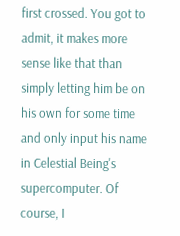first crossed. You got to admit, it makes more sense like that than simply letting him be on his own for some time and only input his name in Celestial Being's supercomputer. Of course, I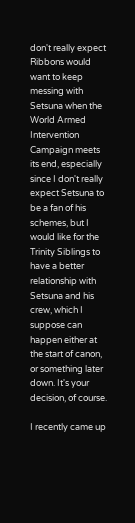don't really expect Ribbons would want to keep messing with Setsuna when the World Armed Intervention Campaign meets its end, especially since I don't really expect Setsuna to be a fan of his schemes, but I would like for the Trinity Siblings to have a better relationship with Setsuna and his crew, which I suppose can happen either at the start of canon, or something later down. It's your decision, of course.

I recently came up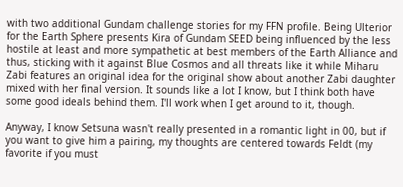with two additional Gundam challenge stories for my FFN profile. Being Ulterior for the Earth Sphere presents Kira of Gundam SEED being influenced by the less hostile at least and more sympathetic at best members of the Earth Alliance and thus, sticking with it against Blue Cosmos and all threats like it while Miharu Zabi features an original idea for the original show about another Zabi daughter mixed with her final version. It sounds like a lot I know, but I think both have some good ideals behind them. I'll work when I get around to it, though.

Anyway, I know Setsuna wasn't really presented in a romantic light in 00, but if you want to give him a pairing, my thoughts are centered towards Feldt (my favorite if you must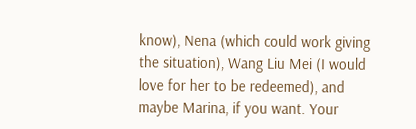know), Nena (which could work giving the situation), Wang Liu Mei (I would love for her to be redeemed), and maybe Marina, if you want. Your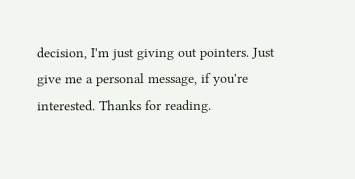decision, I'm just giving out pointers. Just give me a personal message, if you're interested. Thanks for reading.